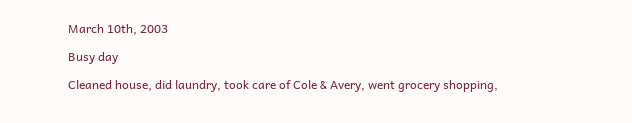March 10th, 2003

Busy day

Cleaned house, did laundry, took care of Cole & Avery, went grocery shopping,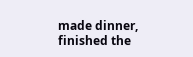made dinner, finished the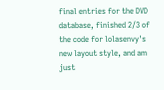final entries for the DVD database, finished 2/3 of the code for lolasenvy's new layout style, and am just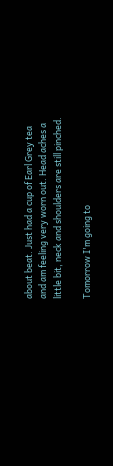about beat. Just had a cup of Earl Grey tea and am feeling very worn out. Head aches a little bit, neck and shoulders are still pinched.

Tomorrow I'm going to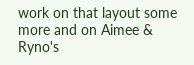work on that layout some more and on Aimee & Ryno's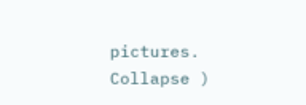pictures. Collapse )